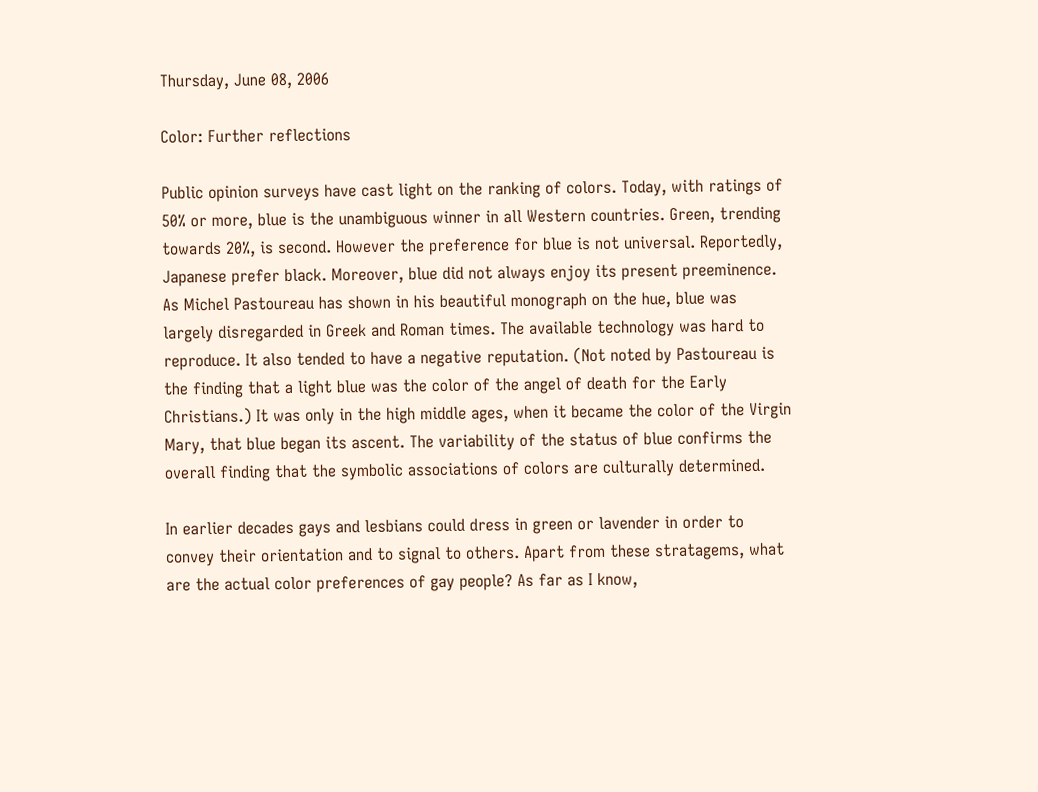Thursday, June 08, 2006

Color: Further reflections

Public opinion surveys have cast light on the ranking of colors. Today, with ratings of 50% or more, blue is the unambiguous winner in all Western countries. Green, trending towards 20%, is second. However the preference for blue is not universal. Reportedly, Japanese prefer black. Moreover, blue did not always enjoy its present preeminence. As Michel Pastoureau has shown in his beautiful monograph on the hue, blue was largely disregarded in Greek and Roman times. The available technology was hard to reproduce. It also tended to have a negative reputation. (Not noted by Pastoureau is the finding that a light blue was the color of the angel of death for the Early Christians.) It was only in the high middle ages, when it became the color of the Virgin Mary, that blue began its ascent. The variability of the status of blue confirms the overall finding that the symbolic associations of colors are culturally determined.

In earlier decades gays and lesbians could dress in green or lavender in order to convey their orientation and to signal to others. Apart from these stratagems, what are the actual color preferences of gay people? As far as I know,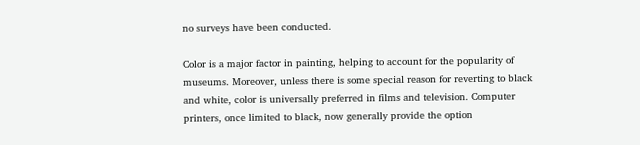no surveys have been conducted.

Color is a major factor in painting, helping to account for the popularity of museums. Moreover, unless there is some special reason for reverting to black and white, color is universally preferred in films and television. Computer printers, once limited to black, now generally provide the option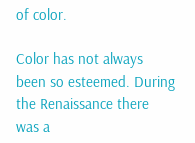of color.

Color has not always been so esteemed. During the Renaissance there was a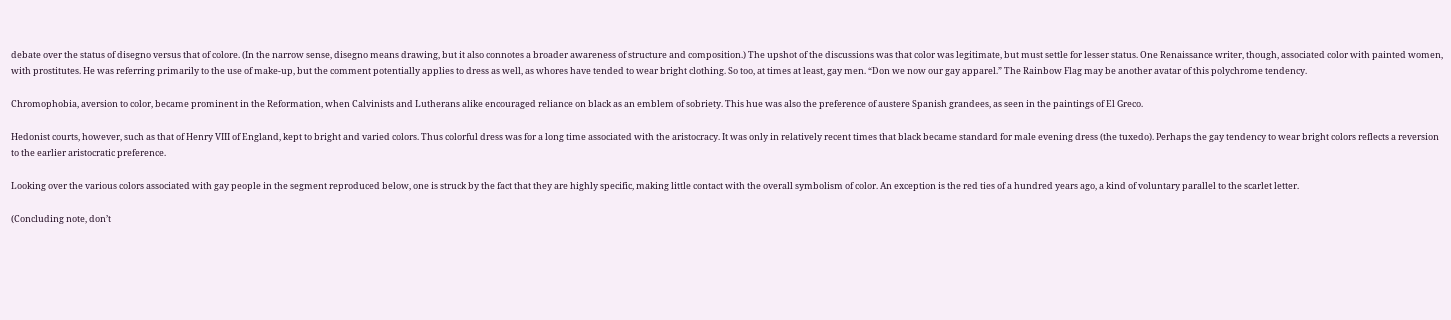debate over the status of disegno versus that of colore. (In the narrow sense, disegno means drawing, but it also connotes a broader awareness of structure and composition.) The upshot of the discussions was that color was legitimate, but must settle for lesser status. One Renaissance writer, though, associated color with painted women, with prostitutes. He was referring primarily to the use of make-up, but the comment potentially applies to dress as well, as whores have tended to wear bright clothing. So too, at times at least, gay men. “Don we now our gay apparel.” The Rainbow Flag may be another avatar of this polychrome tendency.

Chromophobia, aversion to color, became prominent in the Reformation, when Calvinists and Lutherans alike encouraged reliance on black as an emblem of sobriety. This hue was also the preference of austere Spanish grandees, as seen in the paintings of El Greco.

Hedonist courts, however, such as that of Henry VIII of England, kept to bright and varied colors. Thus colorful dress was for a long time associated with the aristocracy. It was only in relatively recent times that black became standard for male evening dress (the tuxedo). Perhaps the gay tendency to wear bright colors reflects a reversion to the earlier aristocratic preference.

Looking over the various colors associated with gay people in the segment reproduced below, one is struck by the fact that they are highly specific, making little contact with the overall symbolism of color. An exception is the red ties of a hundred years ago, a kind of voluntary parallel to the scarlet letter.

(Concluding note, don’t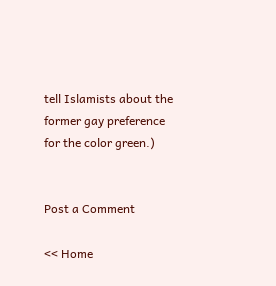tell Islamists about the former gay preference for the color green.)


Post a Comment

<< Home